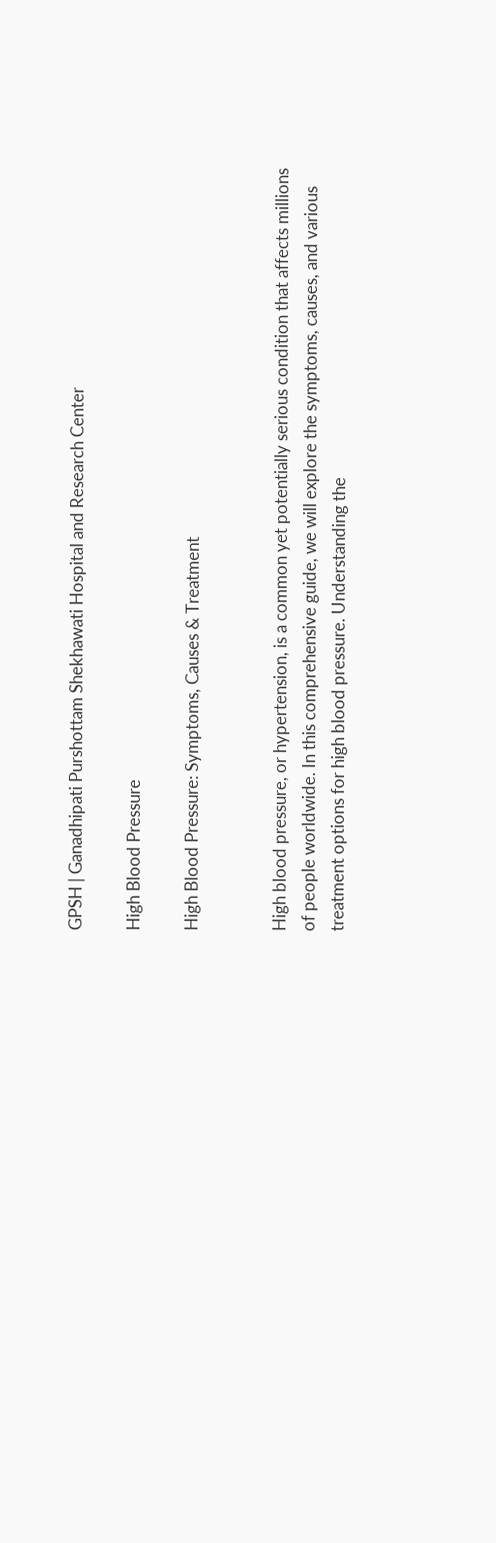GPSH | Ganadhipati Purshottam Shekhawati Hospital and Research Center

High Blood Pressure

High Blood Pressure: Symptoms, Causes & Treatment


High blood pressure, or hypertension, is a common yet potentially serious condition that affects millions of people worldwide. In this comprehensive guide, we will explore the symptoms, causes, and various treatment options for high blood pressure. Understanding the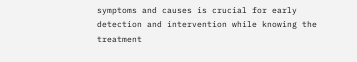symptoms and causes is crucial for early detection and intervention while knowing the treatment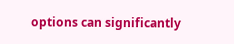options can significantly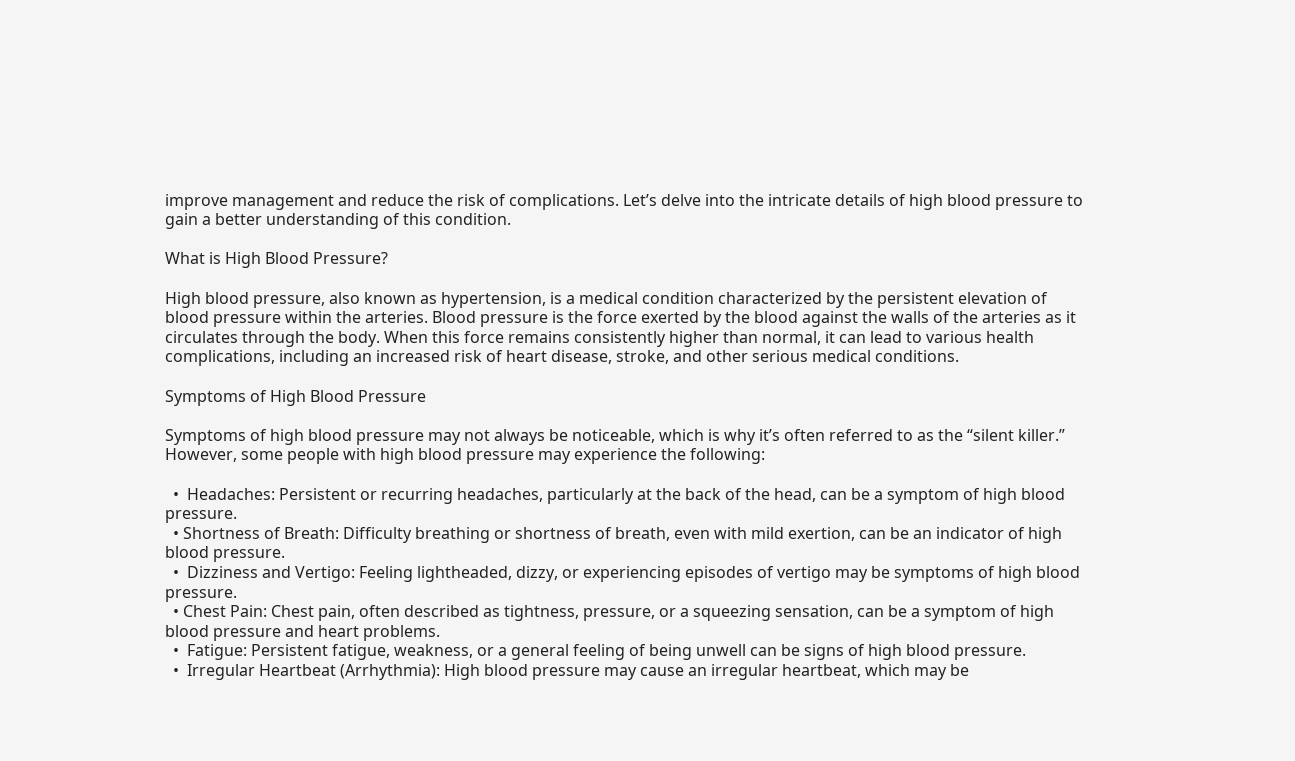improve management and reduce the risk of complications. Let’s delve into the intricate details of high blood pressure to gain a better understanding of this condition.

What is High Blood Pressure?

High blood pressure, also known as hypertension, is a medical condition characterized by the persistent elevation of blood pressure within the arteries. Blood pressure is the force exerted by the blood against the walls of the arteries as it circulates through the body. When this force remains consistently higher than normal, it can lead to various health complications, including an increased risk of heart disease, stroke, and other serious medical conditions.

Symptoms of High Blood Pressure

Symptoms of high blood pressure may not always be noticeable, which is why it’s often referred to as the “silent killer.” However, some people with high blood pressure may experience the following:

  •  Headaches: Persistent or recurring headaches, particularly at the back of the head, can be a symptom of high blood pressure.
  • Shortness of Breath: Difficulty breathing or shortness of breath, even with mild exertion, can be an indicator of high blood pressure.
  •  Dizziness and Vertigo: Feeling lightheaded, dizzy, or experiencing episodes of vertigo may be symptoms of high blood pressure.
  • Chest Pain: Chest pain, often described as tightness, pressure, or a squeezing sensation, can be a symptom of high blood pressure and heart problems.
  •  Fatigue: Persistent fatigue, weakness, or a general feeling of being unwell can be signs of high blood pressure.
  •  Irregular Heartbeat (Arrhythmia): High blood pressure may cause an irregular heartbeat, which may be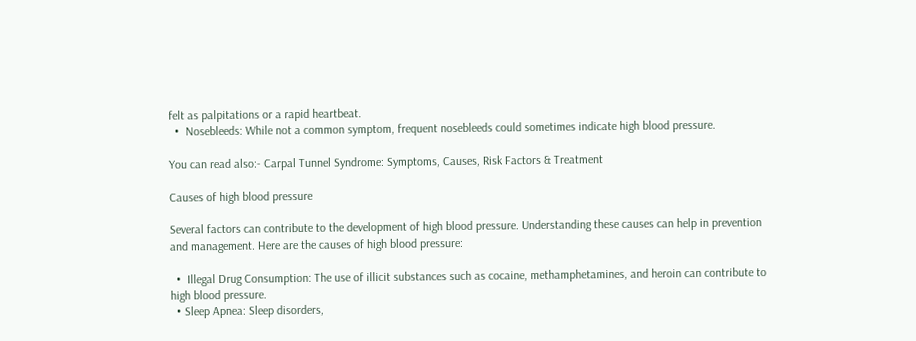felt as palpitations or a rapid heartbeat.
  •  Nosebleeds: While not a common symptom, frequent nosebleeds could sometimes indicate high blood pressure.

You can read also:- Carpal Tunnel Syndrome: Symptoms, Causes, Risk Factors & Treatment

Causes of high blood pressure

Several factors can contribute to the development of high blood pressure. Understanding these causes can help in prevention and management. Here are the causes of high blood pressure:

  •  Illegal Drug Consumption: The use of illicit substances such as cocaine, methamphetamines, and heroin can contribute to high blood pressure.
  • Sleep Apnea: Sleep disorders,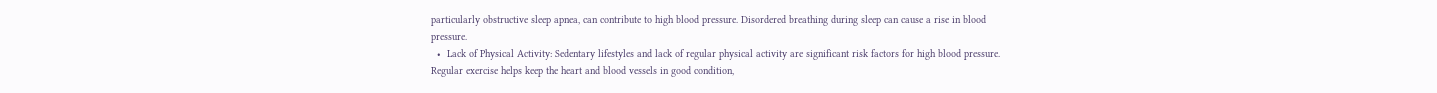particularly obstructive sleep apnea, can contribute to high blood pressure. Disordered breathing during sleep can cause a rise in blood pressure.
  •  Lack of Physical Activity: Sedentary lifestyles and lack of regular physical activity are significant risk factors for high blood pressure. Regular exercise helps keep the heart and blood vessels in good condition,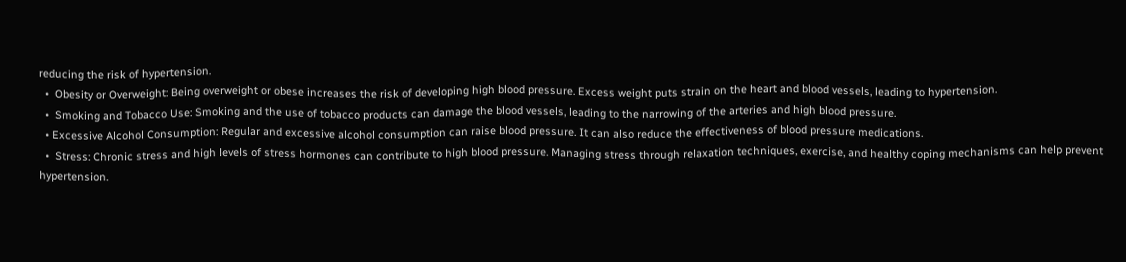reducing the risk of hypertension.
  •  Obesity or Overweight: Being overweight or obese increases the risk of developing high blood pressure. Excess weight puts strain on the heart and blood vessels, leading to hypertension.
  •  Smoking and Tobacco Use: Smoking and the use of tobacco products can damage the blood vessels, leading to the narrowing of the arteries and high blood pressure.
  • Excessive Alcohol Consumption: Regular and excessive alcohol consumption can raise blood pressure. It can also reduce the effectiveness of blood pressure medications.
  •  Stress: Chronic stress and high levels of stress hormones can contribute to high blood pressure. Managing stress through relaxation techniques, exercise, and healthy coping mechanisms can help prevent hypertension.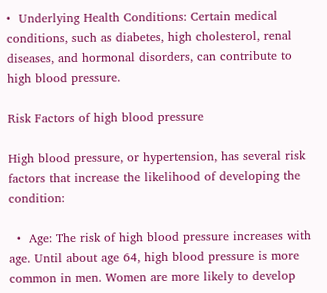•  Underlying Health Conditions: Certain medical conditions, such as diabetes, high cholesterol, renal diseases, and hormonal disorders, can contribute to high blood pressure.

Risk Factors of high blood pressure

High blood pressure, or hypertension, has several risk factors that increase the likelihood of developing the condition:

  •  Age: The risk of high blood pressure increases with age. Until about age 64, high blood pressure is more common in men. Women are more likely to develop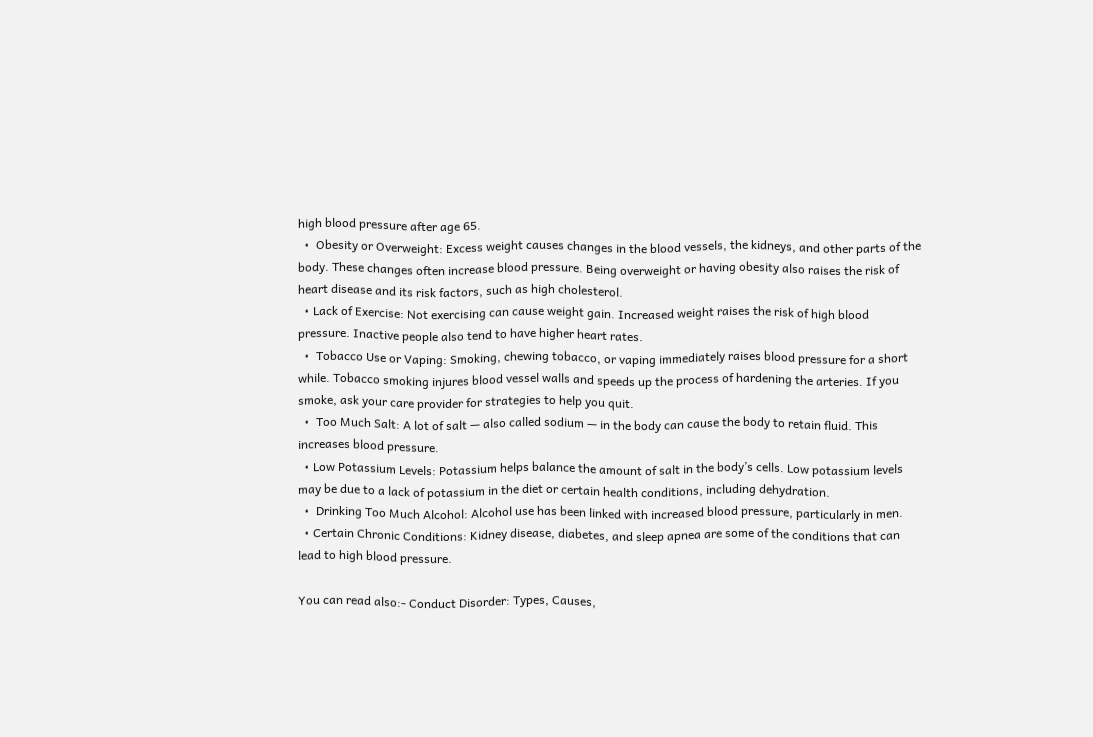high blood pressure after age 65.
  •  Obesity or Overweight: Excess weight causes changes in the blood vessels, the kidneys, and other parts of the body. These changes often increase blood pressure. Being overweight or having obesity also raises the risk of heart disease and its risk factors, such as high cholesterol.
  • Lack of Exercise: Not exercising can cause weight gain. Increased weight raises the risk of high blood pressure. Inactive people also tend to have higher heart rates.
  •  Tobacco Use or Vaping: Smoking, chewing tobacco, or vaping immediately raises blood pressure for a short while. Tobacco smoking injures blood vessel walls and speeds up the process of hardening the arteries. If you smoke, ask your care provider for strategies to help you quit.
  •  Too Much Salt: A lot of salt — also called sodium — in the body can cause the body to retain fluid. This increases blood pressure.
  • Low Potassium Levels: Potassium helps balance the amount of salt in the body’s cells. Low potassium levels may be due to a lack of potassium in the diet or certain health conditions, including dehydration.
  •  Drinking Too Much Alcohol: Alcohol use has been linked with increased blood pressure, particularly in men.
  • Certain Chronic Conditions: Kidney disease, diabetes, and sleep apnea are some of the conditions that can lead to high blood pressure.

You can read also:- Conduct Disorder: Types, Causes,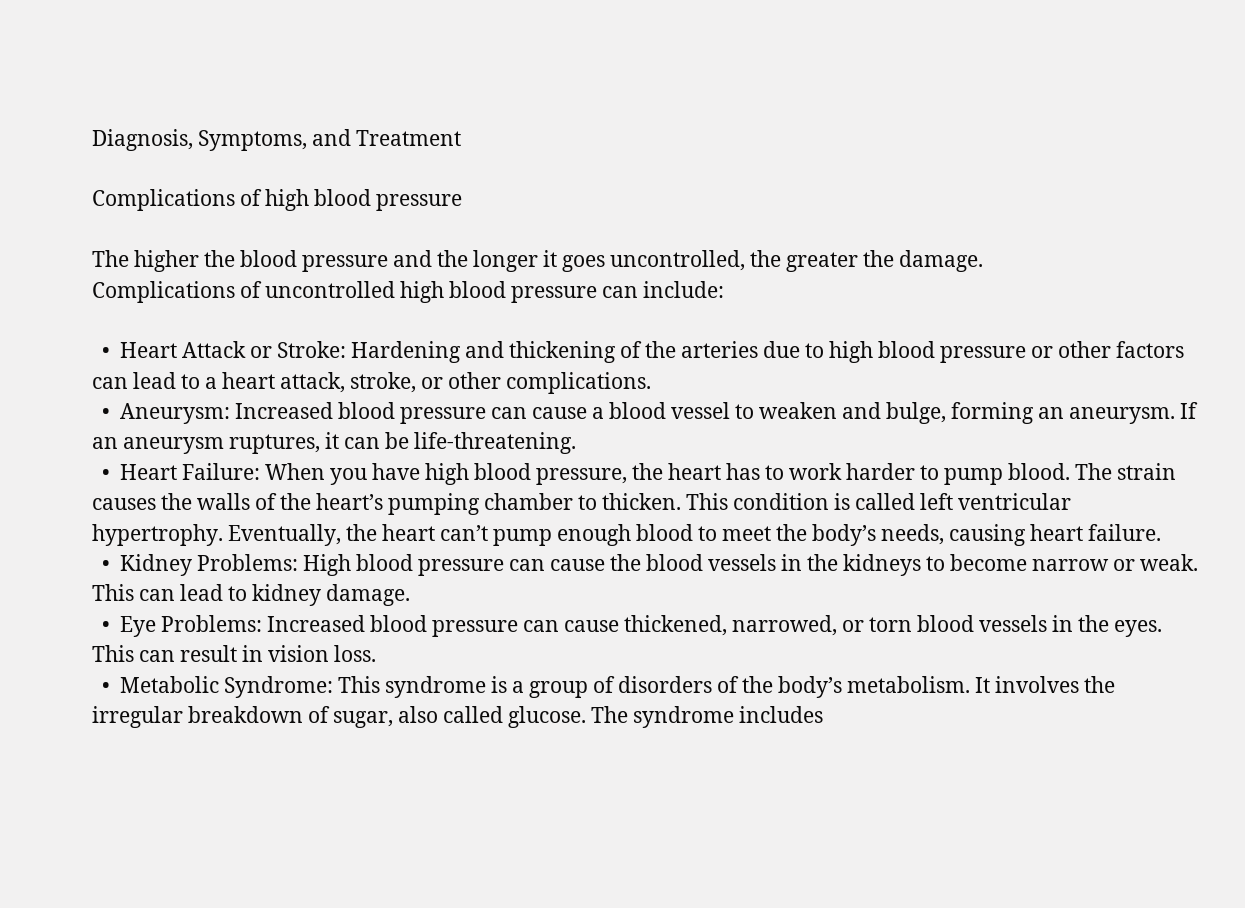Diagnosis, Symptoms, and Treatment

Complications of high blood pressure

The higher the blood pressure and the longer it goes uncontrolled, the greater the damage.
Complications of uncontrolled high blood pressure can include:

  •  Heart Attack or Stroke: Hardening and thickening of the arteries due to high blood pressure or other factors can lead to a heart attack, stroke, or other complications.
  •  Aneurysm: Increased blood pressure can cause a blood vessel to weaken and bulge, forming an aneurysm. If an aneurysm ruptures, it can be life-threatening.
  •  Heart Failure: When you have high blood pressure, the heart has to work harder to pump blood. The strain causes the walls of the heart’s pumping chamber to thicken. This condition is called left ventricular hypertrophy. Eventually, the heart can’t pump enough blood to meet the body’s needs, causing heart failure.
  •  Kidney Problems: High blood pressure can cause the blood vessels in the kidneys to become narrow or weak. This can lead to kidney damage.
  •  Eye Problems: Increased blood pressure can cause thickened, narrowed, or torn blood vessels in the eyes. This can result in vision loss.
  •  Metabolic Syndrome: This syndrome is a group of disorders of the body’s metabolism. It involves the irregular breakdown of sugar, also called glucose. The syndrome includes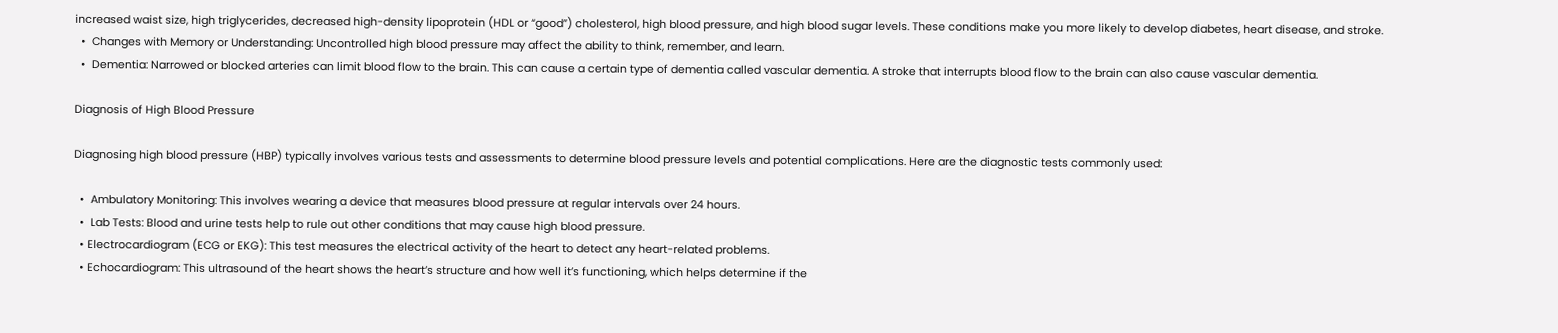increased waist size, high triglycerides, decreased high-density lipoprotein (HDL or “good”) cholesterol, high blood pressure, and high blood sugar levels. These conditions make you more likely to develop diabetes, heart disease, and stroke.
  •  Changes with Memory or Understanding: Uncontrolled high blood pressure may affect the ability to think, remember, and learn.
  •  Dementia: Narrowed or blocked arteries can limit blood flow to the brain. This can cause a certain type of dementia called vascular dementia. A stroke that interrupts blood flow to the brain can also cause vascular dementia.

Diagnosis of High Blood Pressure

Diagnosing high blood pressure (HBP) typically involves various tests and assessments to determine blood pressure levels and potential complications. Here are the diagnostic tests commonly used:

  •  Ambulatory Monitoring: This involves wearing a device that measures blood pressure at regular intervals over 24 hours.
  •  Lab Tests: Blood and urine tests help to rule out other conditions that may cause high blood pressure.
  • Electrocardiogram (ECG or EKG): This test measures the electrical activity of the heart to detect any heart-related problems.
  • Echocardiogram: This ultrasound of the heart shows the heart’s structure and how well it’s functioning, which helps determine if the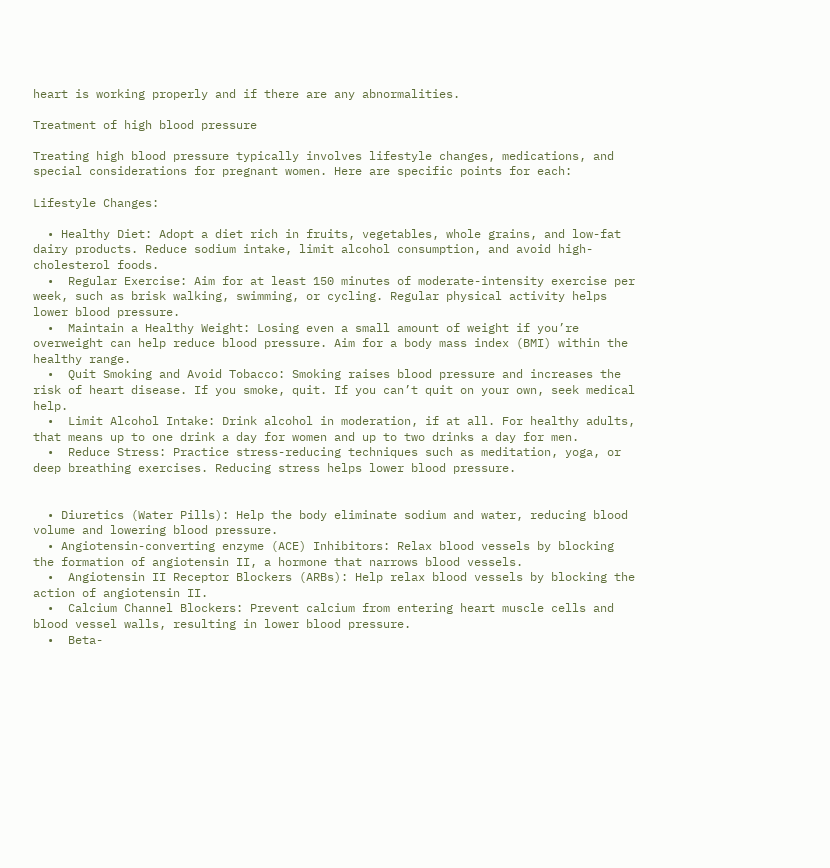heart is working properly and if there are any abnormalities.

Treatment of high blood pressure

Treating high blood pressure typically involves lifestyle changes, medications, and special considerations for pregnant women. Here are specific points for each:

Lifestyle Changes:

  • Healthy Diet: Adopt a diet rich in fruits, vegetables, whole grains, and low-fat dairy products. Reduce sodium intake, limit alcohol consumption, and avoid high-cholesterol foods.
  •  Regular Exercise: Aim for at least 150 minutes of moderate-intensity exercise per week, such as brisk walking, swimming, or cycling. Regular physical activity helps lower blood pressure.
  •  Maintain a Healthy Weight: Losing even a small amount of weight if you’re overweight can help reduce blood pressure. Aim for a body mass index (BMI) within the healthy range.
  •  Quit Smoking and Avoid Tobacco: Smoking raises blood pressure and increases the risk of heart disease. If you smoke, quit. If you can’t quit on your own, seek medical help.
  •  Limit Alcohol Intake: Drink alcohol in moderation, if at all. For healthy adults, that means up to one drink a day for women and up to two drinks a day for men.
  •  Reduce Stress: Practice stress-reducing techniques such as meditation, yoga, or deep breathing exercises. Reducing stress helps lower blood pressure.


  • Diuretics (Water Pills): Help the body eliminate sodium and water, reducing blood volume and lowering blood pressure.
  • Angiotensin-converting enzyme (ACE) Inhibitors: Relax blood vessels by blocking the formation of angiotensin II, a hormone that narrows blood vessels.
  •  Angiotensin II Receptor Blockers (ARBs): Help relax blood vessels by blocking the action of angiotensin II.
  •  Calcium Channel Blockers: Prevent calcium from entering heart muscle cells and blood vessel walls, resulting in lower blood pressure.
  •  Beta-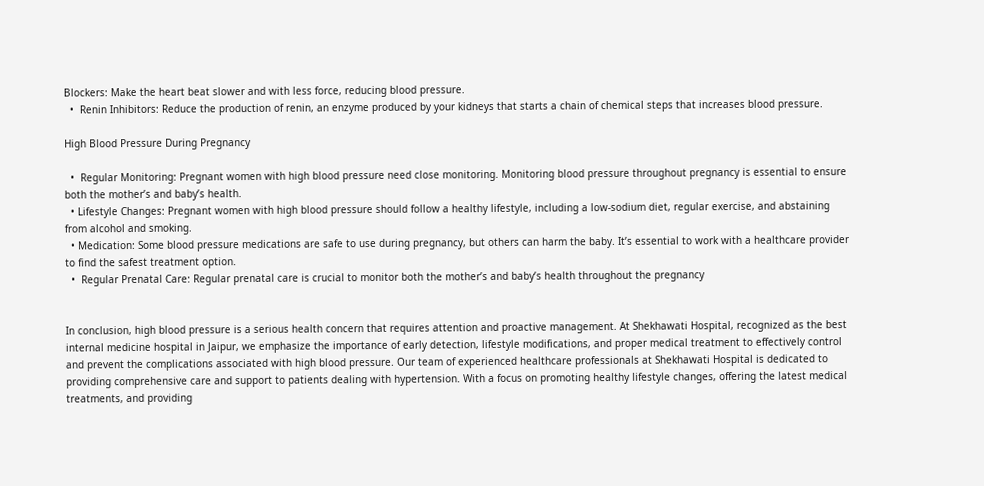Blockers: Make the heart beat slower and with less force, reducing blood pressure.
  •  Renin Inhibitors: Reduce the production of renin, an enzyme produced by your kidneys that starts a chain of chemical steps that increases blood pressure.

High Blood Pressure During Pregnancy

  •  Regular Monitoring: Pregnant women with high blood pressure need close monitoring. Monitoring blood pressure throughout pregnancy is essential to ensure both the mother’s and baby’s health.
  • Lifestyle Changes: Pregnant women with high blood pressure should follow a healthy lifestyle, including a low-sodium diet, regular exercise, and abstaining from alcohol and smoking.
  • Medication: Some blood pressure medications are safe to use during pregnancy, but others can harm the baby. It’s essential to work with a healthcare provider to find the safest treatment option.
  •  Regular Prenatal Care: Regular prenatal care is crucial to monitor both the mother’s and baby’s health throughout the pregnancy


In conclusion, high blood pressure is a serious health concern that requires attention and proactive management. At Shekhawati Hospital, recognized as the best internal medicine hospital in Jaipur, we emphasize the importance of early detection, lifestyle modifications, and proper medical treatment to effectively control and prevent the complications associated with high blood pressure. Our team of experienced healthcare professionals at Shekhawati Hospital is dedicated to providing comprehensive care and support to patients dealing with hypertension. With a focus on promoting healthy lifestyle changes, offering the latest medical treatments, and providing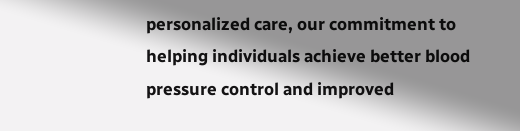personalized care, our commitment to helping individuals achieve better blood pressure control and improved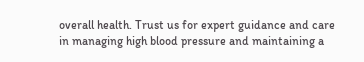overall health. Trust us for expert guidance and care in managing high blood pressure and maintaining a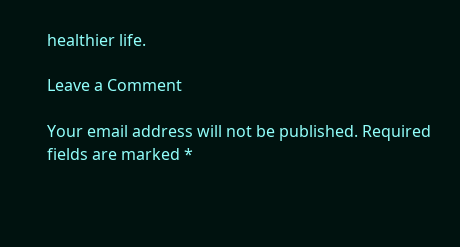healthier life.

Leave a Comment

Your email address will not be published. Required fields are marked *